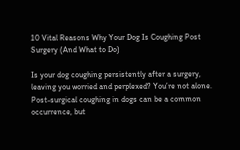10 Vital Reasons Why Your Dog Is Coughing Post Surgery (And What to Do)

Is your dog coughing persistently after a surgery, leaving you worried and perplexed? You’re not alone. Post-surgical coughing in dogs can be a common occurrence, but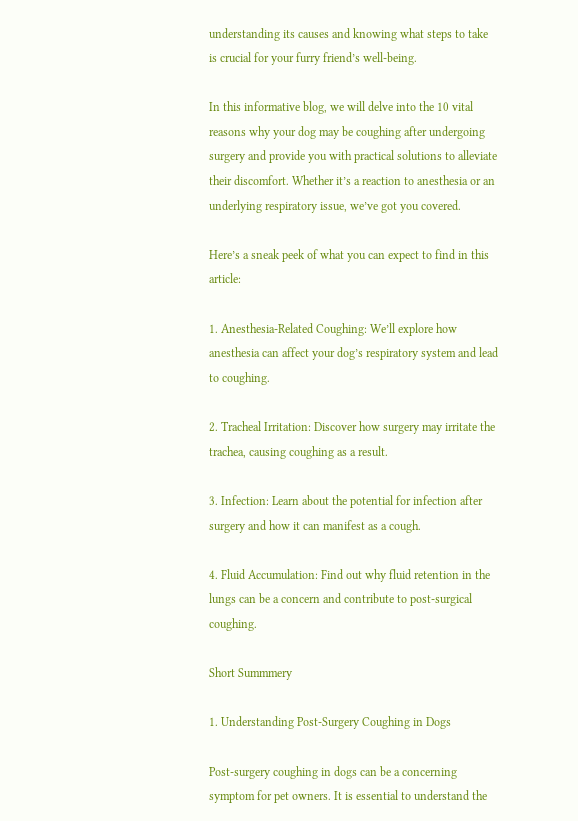understanding its causes and knowing what steps to take is crucial for your furry friend’s well-being.

In this informative blog, we will delve into the 10 vital reasons why your dog may be coughing after undergoing surgery and provide you with practical solutions to alleviate their discomfort. Whether it’s a reaction to anesthesia or an underlying respiratory issue, we’ve got you covered.

Here’s a sneak peek of what you can expect to find in this article:

1. Anesthesia-Related Coughing: We’ll explore how anesthesia can affect your dog’s respiratory system and lead to coughing.

2. Tracheal Irritation: Discover how surgery may irritate the trachea, causing coughing as a result.

3. Infection: Learn about the potential for infection after surgery and how it can manifest as a cough.

4. Fluid Accumulation: Find out why fluid retention in the lungs can be a concern and contribute to post-surgical coughing.

Short Summmery

1. Understanding Post-Surgery Coughing in Dogs

Post-surgery coughing in dogs can be a concerning symptom for pet owners. It is essential to understand the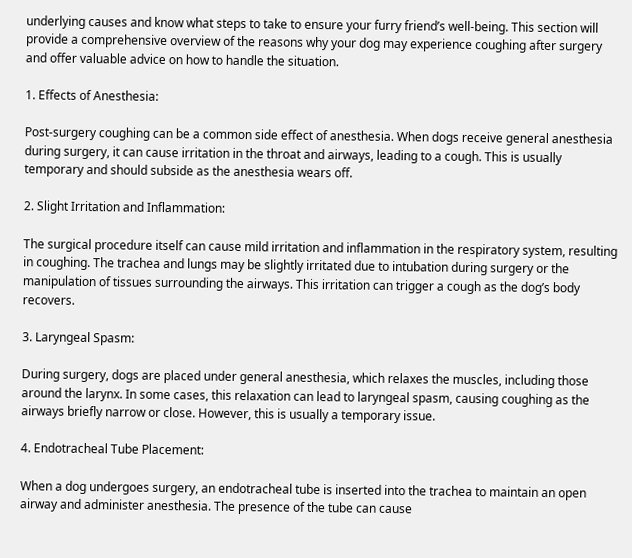underlying causes and know what steps to take to ensure your furry friend’s well-being. This section will provide a comprehensive overview of the reasons why your dog may experience coughing after surgery and offer valuable advice on how to handle the situation.

1. Effects of Anesthesia:

Post-surgery coughing can be a common side effect of anesthesia. When dogs receive general anesthesia during surgery, it can cause irritation in the throat and airways, leading to a cough. This is usually temporary and should subside as the anesthesia wears off.

2. Slight Irritation and Inflammation:

The surgical procedure itself can cause mild irritation and inflammation in the respiratory system, resulting in coughing. The trachea and lungs may be slightly irritated due to intubation during surgery or the manipulation of tissues surrounding the airways. This irritation can trigger a cough as the dog’s body recovers.

3. Laryngeal Spasm:

During surgery, dogs are placed under general anesthesia, which relaxes the muscles, including those around the larynx. In some cases, this relaxation can lead to laryngeal spasm, causing coughing as the airways briefly narrow or close. However, this is usually a temporary issue.

4. Endotracheal Tube Placement:

When a dog undergoes surgery, an endotracheal tube is inserted into the trachea to maintain an open airway and administer anesthesia. The presence of the tube can cause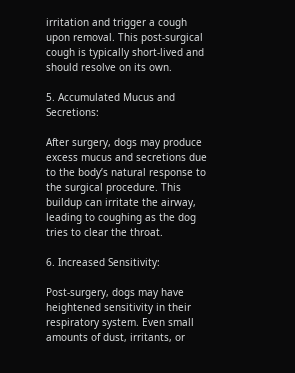irritation and trigger a cough upon removal. This post-surgical cough is typically short-lived and should resolve on its own.

5. Accumulated Mucus and Secretions:

After surgery, dogs may produce excess mucus and secretions due to the body’s natural response to the surgical procedure. This buildup can irritate the airway, leading to coughing as the dog tries to clear the throat.

6. Increased Sensitivity:

Post-surgery, dogs may have heightened sensitivity in their respiratory system. Even small amounts of dust, irritants, or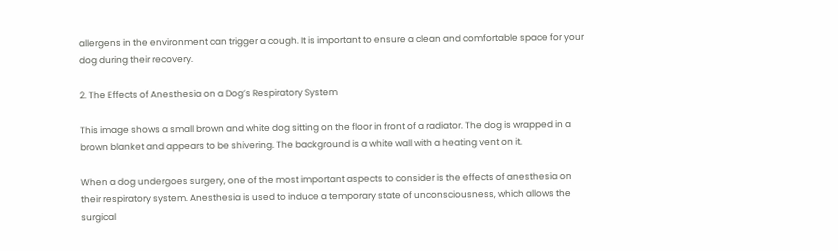allergens in the environment can trigger a cough. It is important to ensure a clean and comfortable space for your dog during their recovery.

2. The Effects of Anesthesia on a Dog’s Respiratory System

This image shows a small brown and white dog sitting on the floor in front of a radiator. The dog is wrapped in a brown blanket and appears to be shivering. The background is a white wall with a heating vent on it.

When a dog undergoes surgery, one of the most important aspects to consider is the effects of anesthesia on their respiratory system. Anesthesia is used to induce a temporary state of unconsciousness, which allows the surgical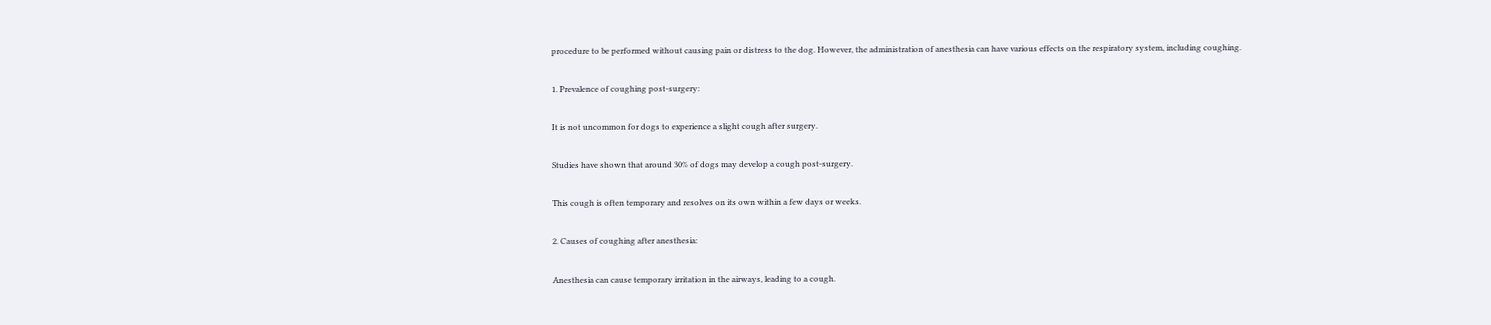procedure to be performed without causing pain or distress to the dog. However, the administration of anesthesia can have various effects on the respiratory system, including coughing.

1. Prevalence of coughing post-surgery:

It is not uncommon for dogs to experience a slight cough after surgery.

Studies have shown that around 30% of dogs may develop a cough post-surgery.

This cough is often temporary and resolves on its own within a few days or weeks.

2. Causes of coughing after anesthesia:

Anesthesia can cause temporary irritation in the airways, leading to a cough.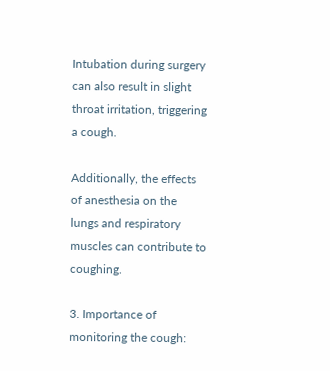Intubation during surgery can also result in slight throat irritation, triggering a cough.

Additionally, the effects of anesthesia on the lungs and respiratory muscles can contribute to coughing.

3. Importance of monitoring the cough: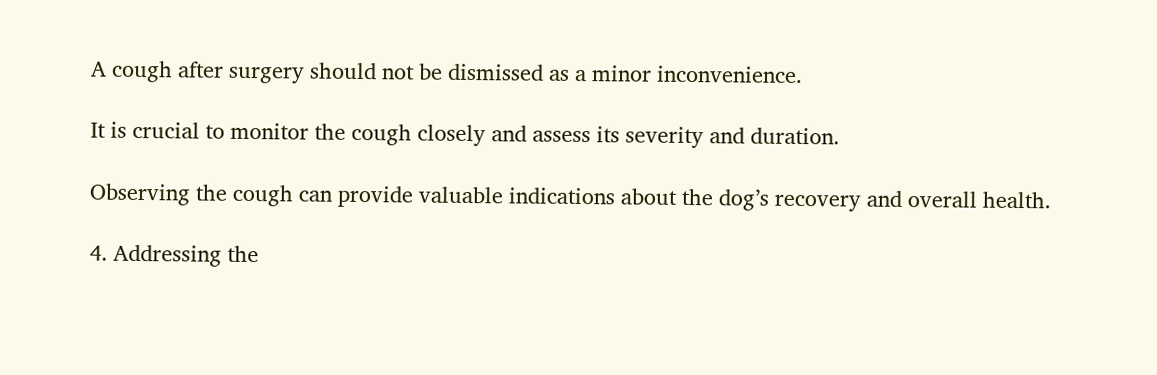A cough after surgery should not be dismissed as a minor inconvenience.

It is crucial to monitor the cough closely and assess its severity and duration.

Observing the cough can provide valuable indications about the dog’s recovery and overall health.

4. Addressing the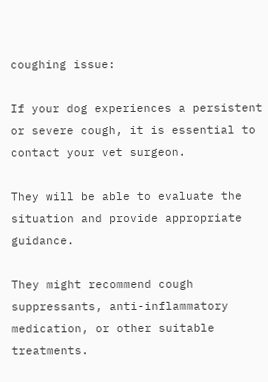coughing issue:

If your dog experiences a persistent or severe cough, it is essential to contact your vet surgeon.

They will be able to evaluate the situation and provide appropriate guidance.

They might recommend cough suppressants, anti-inflammatory medication, or other suitable treatments.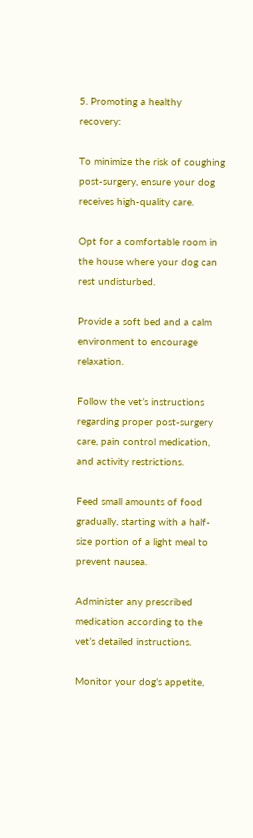5. Promoting a healthy recovery:

To minimize the risk of coughing post-surgery, ensure your dog receives high-quality care.

Opt for a comfortable room in the house where your dog can rest undisturbed.

Provide a soft bed and a calm environment to encourage relaxation.

Follow the vet’s instructions regarding proper post-surgery care, pain control medication, and activity restrictions.

Feed small amounts of food gradually, starting with a half-size portion of a light meal to prevent nausea.

Administer any prescribed medication according to the vet’s detailed instructions.

Monitor your dog’s appetite,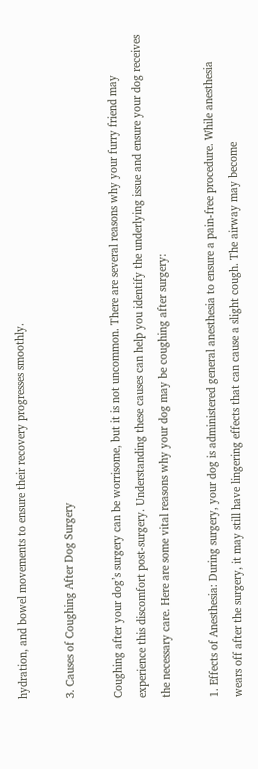hydration, and bowel movements to ensure their recovery progresses smoothly.

3. Causes of Coughing After Dog Surgery

Coughing after your dog’s surgery can be worrisome, but it is not uncommon. There are several reasons why your furry friend may experience this discomfort post-surgery. Understanding these causes can help you identify the underlying issue and ensure your dog receives the necessary care. Here are some vital reasons why your dog may be coughing after surgery:

1. Effects of Anesthesia: During surgery, your dog is administered general anesthesia to ensure a pain-free procedure. While anesthesia wears off after the surgery, it may still have lingering effects that can cause a slight cough. The airway may become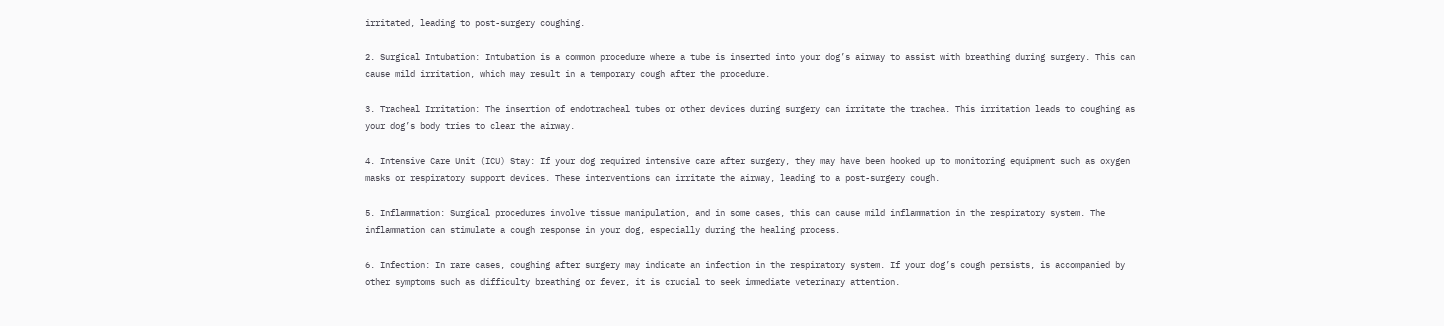irritated, leading to post-surgery coughing.

2. Surgical Intubation: Intubation is a common procedure where a tube is inserted into your dog’s airway to assist with breathing during surgery. This can cause mild irritation, which may result in a temporary cough after the procedure.

3. Tracheal Irritation: The insertion of endotracheal tubes or other devices during surgery can irritate the trachea. This irritation leads to coughing as your dog’s body tries to clear the airway.

4. Intensive Care Unit (ICU) Stay: If your dog required intensive care after surgery, they may have been hooked up to monitoring equipment such as oxygen masks or respiratory support devices. These interventions can irritate the airway, leading to a post-surgery cough.

5. Inflammation: Surgical procedures involve tissue manipulation, and in some cases, this can cause mild inflammation in the respiratory system. The inflammation can stimulate a cough response in your dog, especially during the healing process.

6. Infection: In rare cases, coughing after surgery may indicate an infection in the respiratory system. If your dog’s cough persists, is accompanied by other symptoms such as difficulty breathing or fever, it is crucial to seek immediate veterinary attention.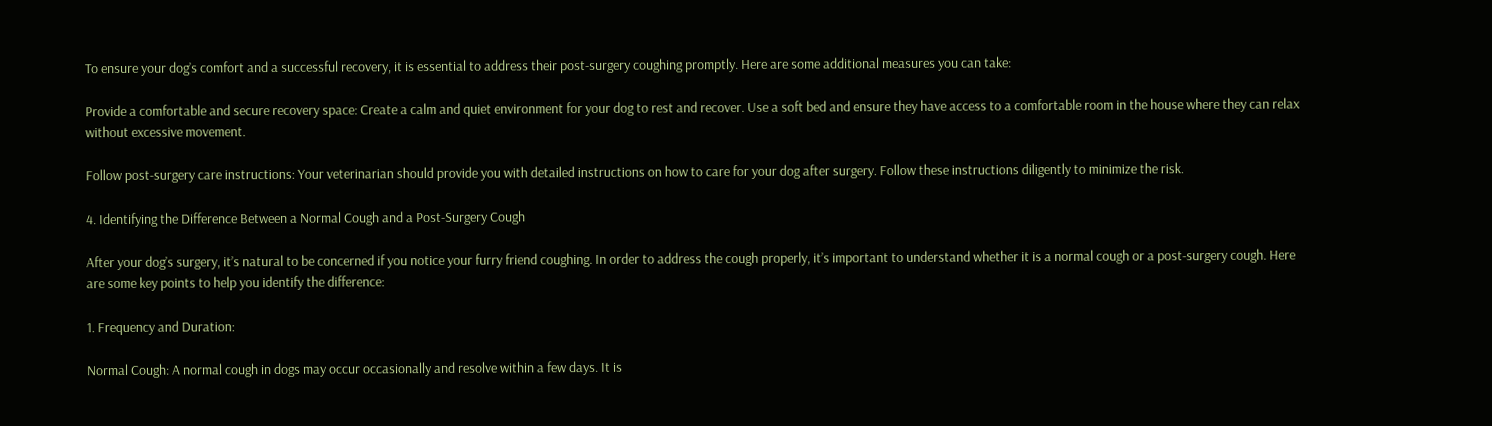To ensure your dog’s comfort and a successful recovery, it is essential to address their post-surgery coughing promptly. Here are some additional measures you can take:

Provide a comfortable and secure recovery space: Create a calm and quiet environment for your dog to rest and recover. Use a soft bed and ensure they have access to a comfortable room in the house where they can relax without excessive movement.

Follow post-surgery care instructions: Your veterinarian should provide you with detailed instructions on how to care for your dog after surgery. Follow these instructions diligently to minimize the risk.

4. Identifying the Difference Between a Normal Cough and a Post-Surgery Cough

After your dog’s surgery, it’s natural to be concerned if you notice your furry friend coughing. In order to address the cough properly, it’s important to understand whether it is a normal cough or a post-surgery cough. Here are some key points to help you identify the difference:

1. Frequency and Duration:

Normal Cough: A normal cough in dogs may occur occasionally and resolve within a few days. It is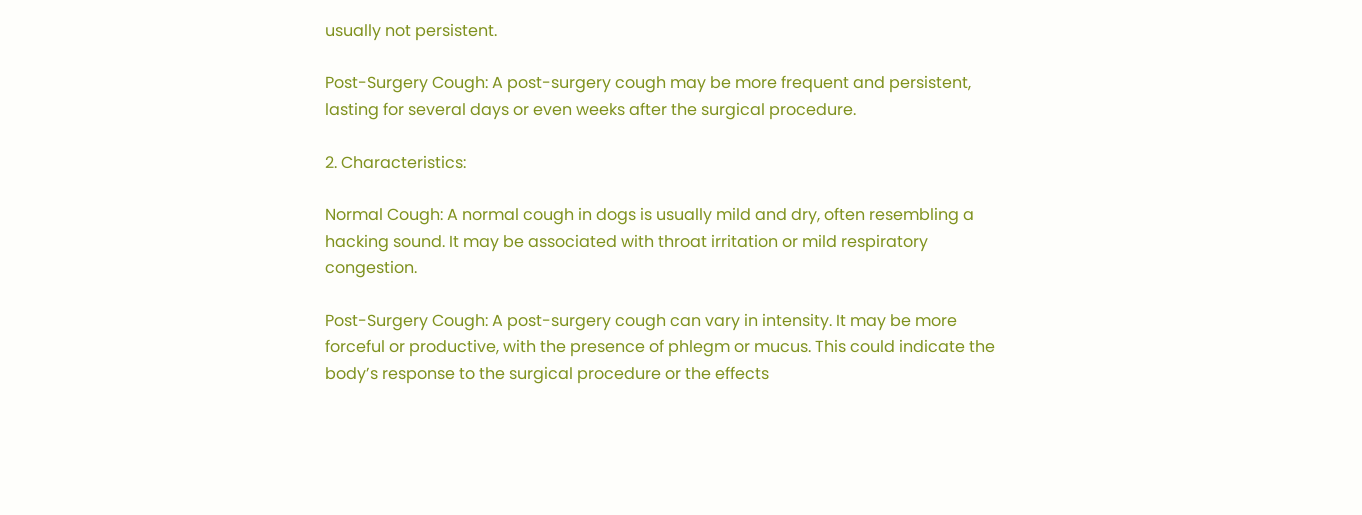usually not persistent.

Post-Surgery Cough: A post-surgery cough may be more frequent and persistent, lasting for several days or even weeks after the surgical procedure.

2. Characteristics:

Normal Cough: A normal cough in dogs is usually mild and dry, often resembling a hacking sound. It may be associated with throat irritation or mild respiratory congestion.

Post-Surgery Cough: A post-surgery cough can vary in intensity. It may be more forceful or productive, with the presence of phlegm or mucus. This could indicate the body’s response to the surgical procedure or the effects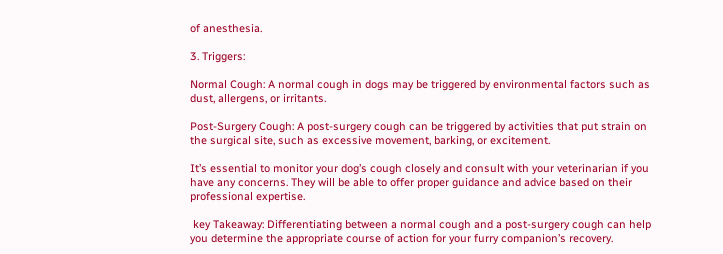of anesthesia.

3. Triggers:

Normal Cough: A normal cough in dogs may be triggered by environmental factors such as dust, allergens, or irritants.

Post-Surgery Cough: A post-surgery cough can be triggered by activities that put strain on the surgical site, such as excessive movement, barking, or excitement.

It’s essential to monitor your dog’s cough closely and consult with your veterinarian if you have any concerns. They will be able to offer proper guidance and advice based on their professional expertise.

 key Takeaway: Differentiating between a normal cough and a post-surgery cough can help you determine the appropriate course of action for your furry companion’s recovery.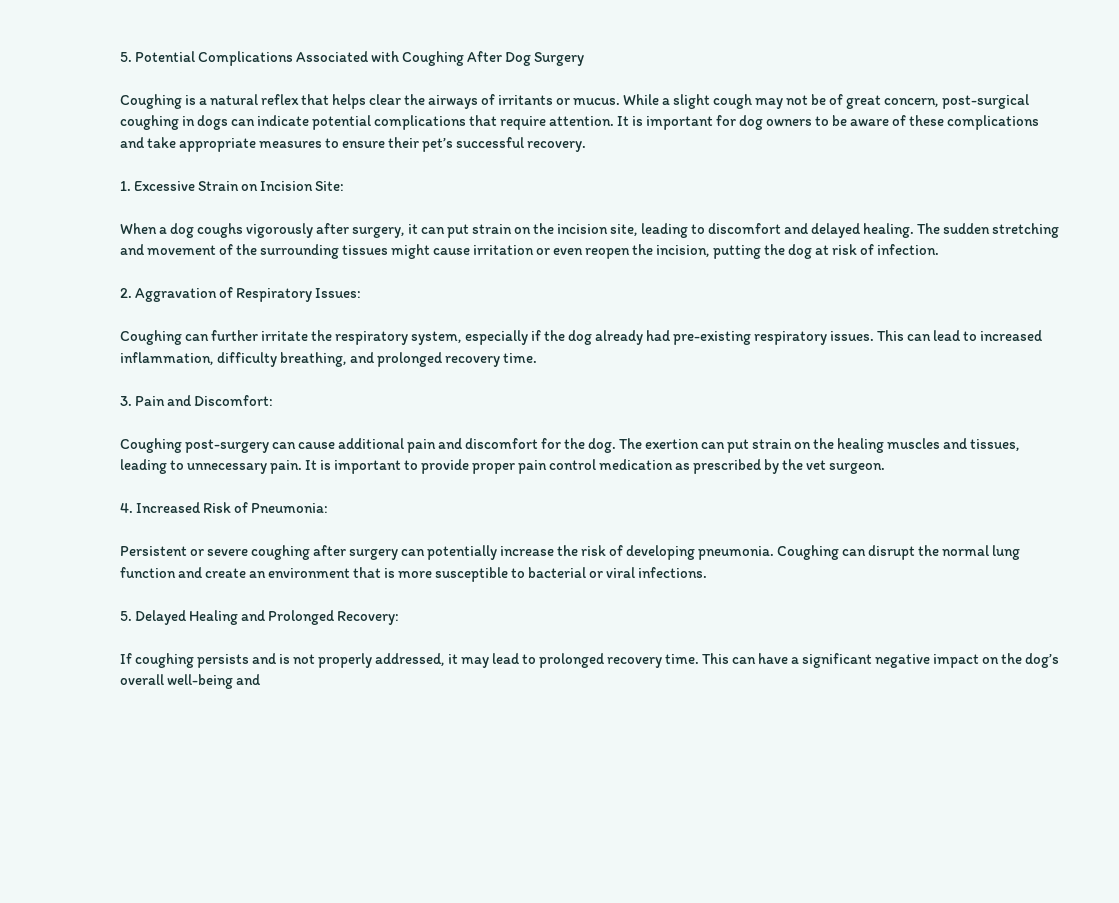5. Potential Complications Associated with Coughing After Dog Surgery

Coughing is a natural reflex that helps clear the airways of irritants or mucus. While a slight cough may not be of great concern, post-surgical coughing in dogs can indicate potential complications that require attention. It is important for dog owners to be aware of these complications and take appropriate measures to ensure their pet’s successful recovery.

1. Excessive Strain on Incision Site:

When a dog coughs vigorously after surgery, it can put strain on the incision site, leading to discomfort and delayed healing. The sudden stretching and movement of the surrounding tissues might cause irritation or even reopen the incision, putting the dog at risk of infection.

2. Aggravation of Respiratory Issues:

Coughing can further irritate the respiratory system, especially if the dog already had pre-existing respiratory issues. This can lead to increased inflammation, difficulty breathing, and prolonged recovery time.

3. Pain and Discomfort:

Coughing post-surgery can cause additional pain and discomfort for the dog. The exertion can put strain on the healing muscles and tissues, leading to unnecessary pain. It is important to provide proper pain control medication as prescribed by the vet surgeon.

4. Increased Risk of Pneumonia:

Persistent or severe coughing after surgery can potentially increase the risk of developing pneumonia. Coughing can disrupt the normal lung function and create an environment that is more susceptible to bacterial or viral infections.

5. Delayed Healing and Prolonged Recovery:

If coughing persists and is not properly addressed, it may lead to prolonged recovery time. This can have a significant negative impact on the dog’s overall well-being and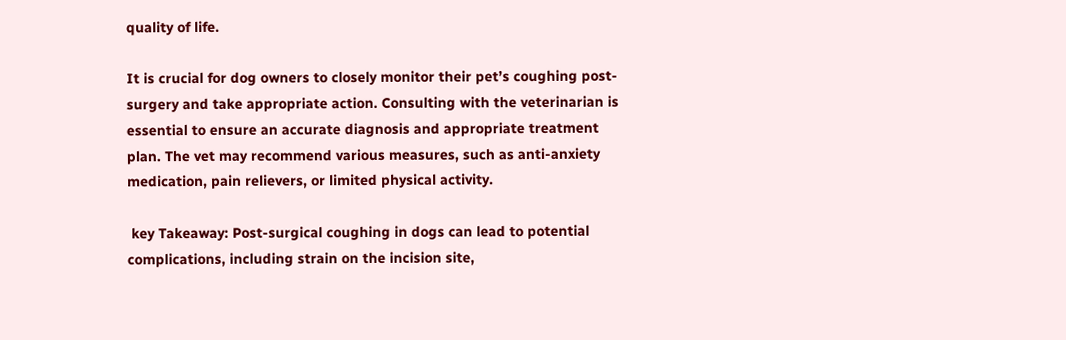quality of life.

It is crucial for dog owners to closely monitor their pet’s coughing post-surgery and take appropriate action. Consulting with the veterinarian is essential to ensure an accurate diagnosis and appropriate treatment plan. The vet may recommend various measures, such as anti-anxiety medication, pain relievers, or limited physical activity.

 key Takeaway: Post-surgical coughing in dogs can lead to potential complications, including strain on the incision site,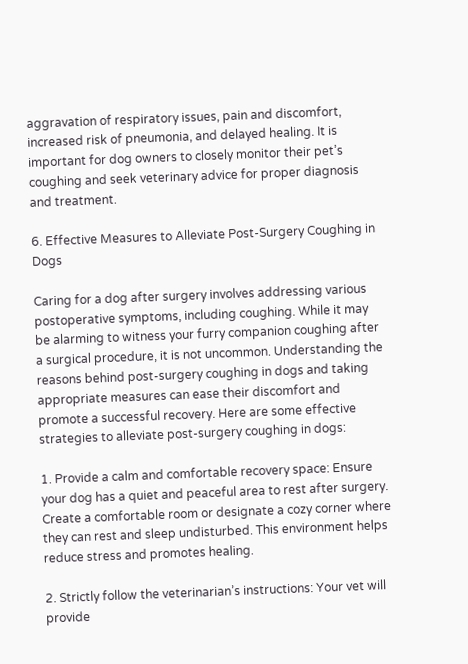aggravation of respiratory issues, pain and discomfort, increased risk of pneumonia, and delayed healing. It is important for dog owners to closely monitor their pet’s coughing and seek veterinary advice for proper diagnosis and treatment.

6. Effective Measures to Alleviate Post-Surgery Coughing in Dogs

Caring for a dog after surgery involves addressing various postoperative symptoms, including coughing. While it may be alarming to witness your furry companion coughing after a surgical procedure, it is not uncommon. Understanding the reasons behind post-surgery coughing in dogs and taking appropriate measures can ease their discomfort and promote a successful recovery. Here are some effective strategies to alleviate post-surgery coughing in dogs:

1. Provide a calm and comfortable recovery space: Ensure your dog has a quiet and peaceful area to rest after surgery. Create a comfortable room or designate a cozy corner where they can rest and sleep undisturbed. This environment helps reduce stress and promotes healing.

2. Strictly follow the veterinarian’s instructions: Your vet will provide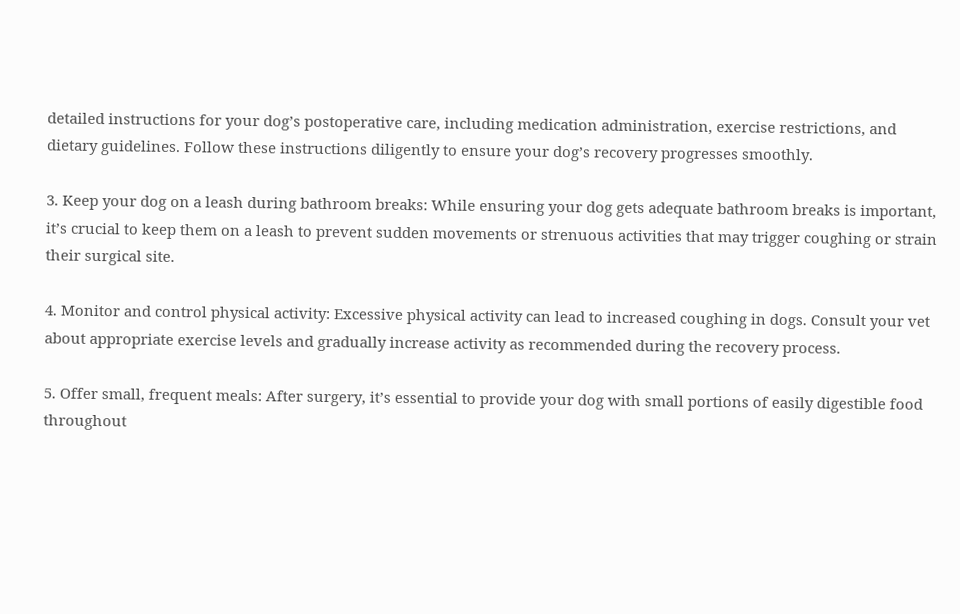detailed instructions for your dog’s postoperative care, including medication administration, exercise restrictions, and dietary guidelines. Follow these instructions diligently to ensure your dog’s recovery progresses smoothly.

3. Keep your dog on a leash during bathroom breaks: While ensuring your dog gets adequate bathroom breaks is important, it’s crucial to keep them on a leash to prevent sudden movements or strenuous activities that may trigger coughing or strain their surgical site.

4. Monitor and control physical activity: Excessive physical activity can lead to increased coughing in dogs. Consult your vet about appropriate exercise levels and gradually increase activity as recommended during the recovery process.

5. Offer small, frequent meals: After surgery, it’s essential to provide your dog with small portions of easily digestible food throughout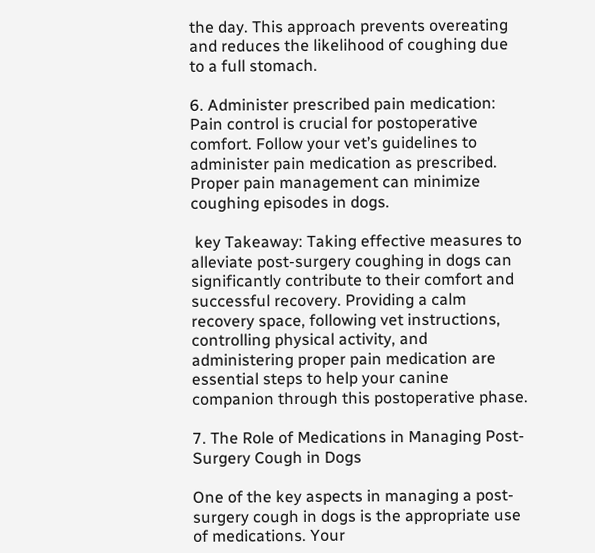the day. This approach prevents overeating and reduces the likelihood of coughing due to a full stomach.

6. Administer prescribed pain medication: Pain control is crucial for postoperative comfort. Follow your vet’s guidelines to administer pain medication as prescribed. Proper pain management can minimize coughing episodes in dogs.

 key Takeaway: Taking effective measures to alleviate post-surgery coughing in dogs can significantly contribute to their comfort and successful recovery. Providing a calm recovery space, following vet instructions, controlling physical activity, and administering proper pain medication are essential steps to help your canine companion through this postoperative phase.

7. The Role of Medications in Managing Post-Surgery Cough in Dogs

One of the key aspects in managing a post-surgery cough in dogs is the appropriate use of medications. Your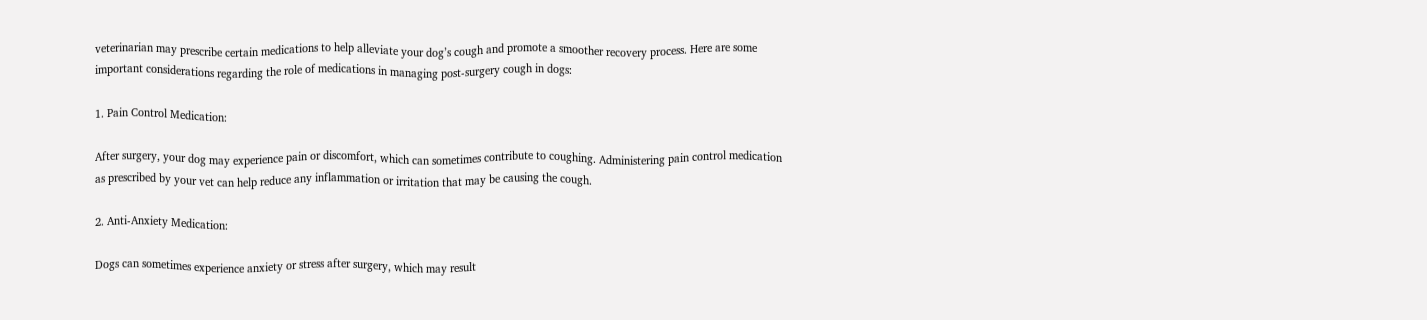veterinarian may prescribe certain medications to help alleviate your dog’s cough and promote a smoother recovery process. Here are some important considerations regarding the role of medications in managing post-surgery cough in dogs:

1. Pain Control Medication:

After surgery, your dog may experience pain or discomfort, which can sometimes contribute to coughing. Administering pain control medication as prescribed by your vet can help reduce any inflammation or irritation that may be causing the cough.

2. Anti-Anxiety Medication:

Dogs can sometimes experience anxiety or stress after surgery, which may result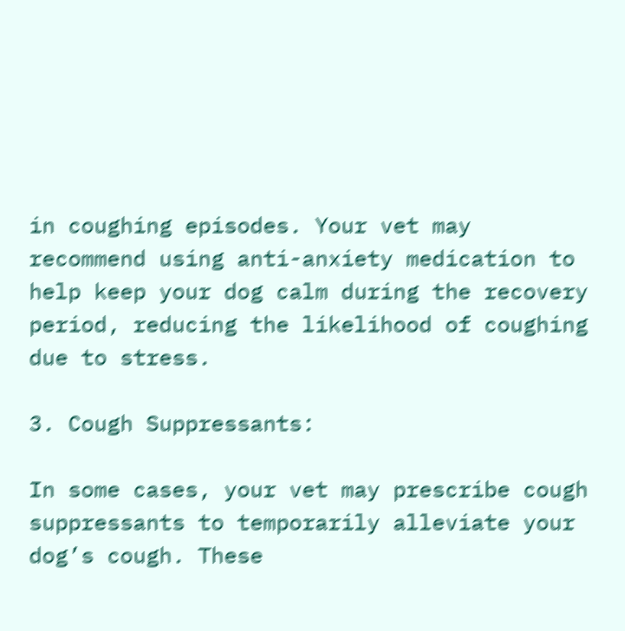in coughing episodes. Your vet may recommend using anti-anxiety medication to help keep your dog calm during the recovery period, reducing the likelihood of coughing due to stress.

3. Cough Suppressants:

In some cases, your vet may prescribe cough suppressants to temporarily alleviate your dog’s cough. These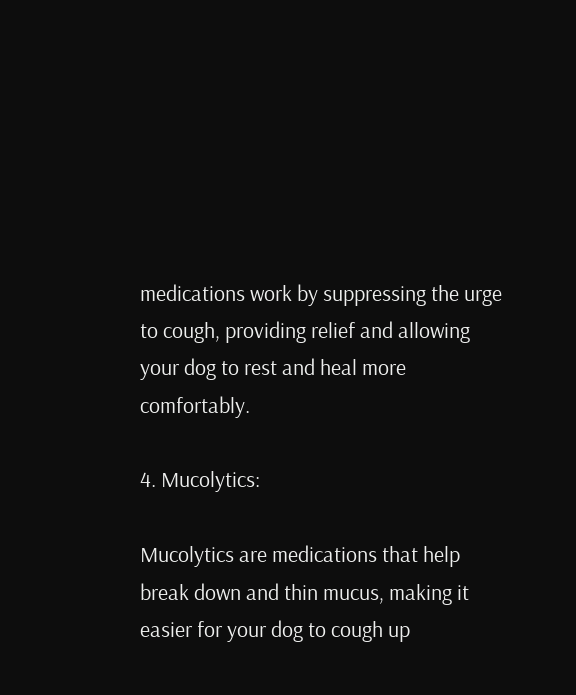medications work by suppressing the urge to cough, providing relief and allowing your dog to rest and heal more comfortably.

4. Mucolytics:

Mucolytics are medications that help break down and thin mucus, making it easier for your dog to cough up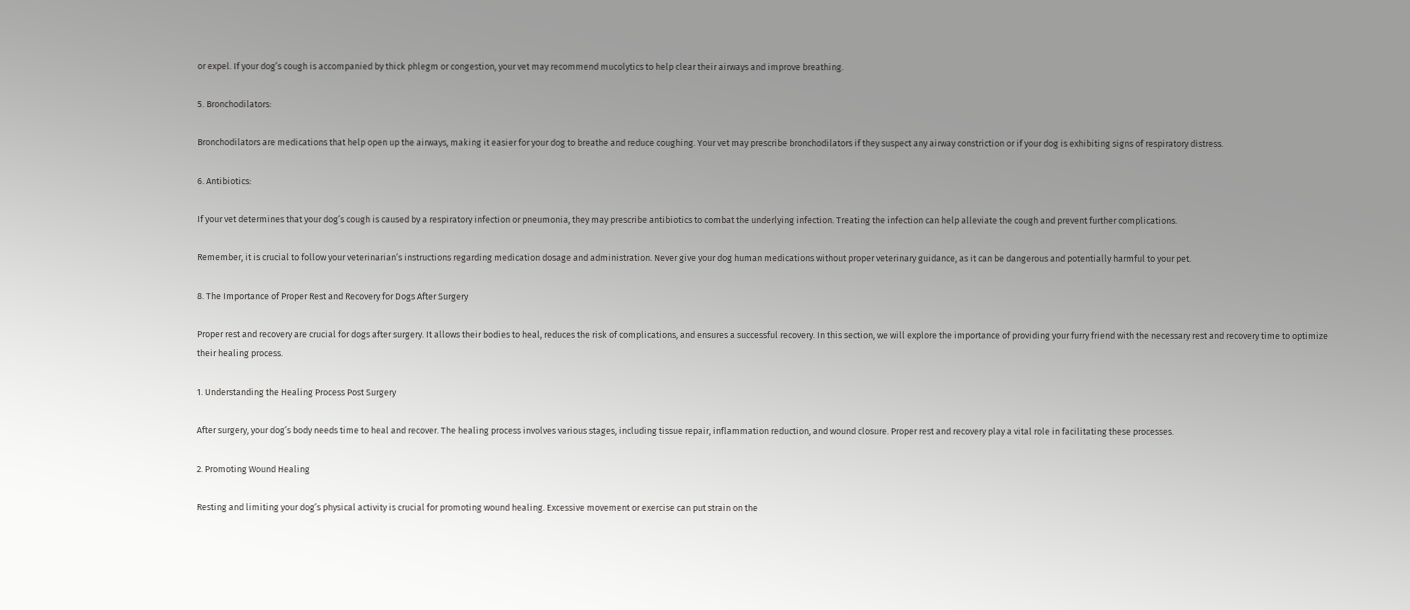or expel. If your dog’s cough is accompanied by thick phlegm or congestion, your vet may recommend mucolytics to help clear their airways and improve breathing.

5. Bronchodilators:

Bronchodilators are medications that help open up the airways, making it easier for your dog to breathe and reduce coughing. Your vet may prescribe bronchodilators if they suspect any airway constriction or if your dog is exhibiting signs of respiratory distress.

6. Antibiotics:

If your vet determines that your dog’s cough is caused by a respiratory infection or pneumonia, they may prescribe antibiotics to combat the underlying infection. Treating the infection can help alleviate the cough and prevent further complications.

Remember, it is crucial to follow your veterinarian’s instructions regarding medication dosage and administration. Never give your dog human medications without proper veterinary guidance, as it can be dangerous and potentially harmful to your pet.

8. The Importance of Proper Rest and Recovery for Dogs After Surgery

Proper rest and recovery are crucial for dogs after surgery. It allows their bodies to heal, reduces the risk of complications, and ensures a successful recovery. In this section, we will explore the importance of providing your furry friend with the necessary rest and recovery time to optimize their healing process.

1. Understanding the Healing Process Post Surgery

After surgery, your dog’s body needs time to heal and recover. The healing process involves various stages, including tissue repair, inflammation reduction, and wound closure. Proper rest and recovery play a vital role in facilitating these processes.

2. Promoting Wound Healing

Resting and limiting your dog’s physical activity is crucial for promoting wound healing. Excessive movement or exercise can put strain on the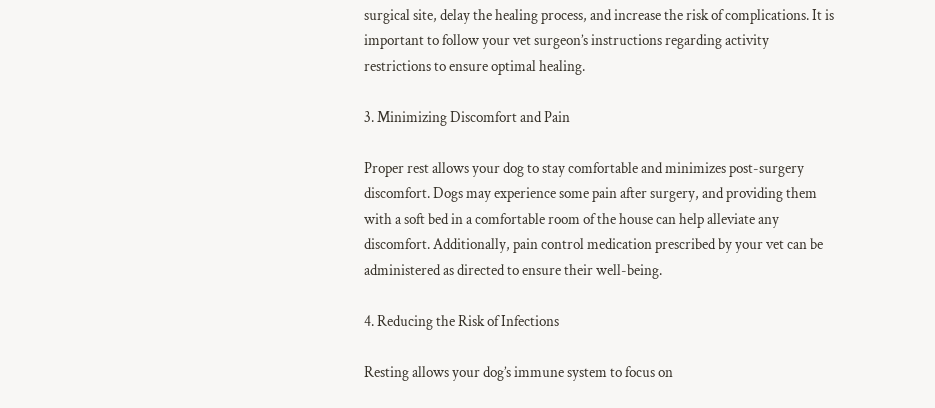surgical site, delay the healing process, and increase the risk of complications. It is important to follow your vet surgeon’s instructions regarding activity restrictions to ensure optimal healing.

3. Minimizing Discomfort and Pain

Proper rest allows your dog to stay comfortable and minimizes post-surgery discomfort. Dogs may experience some pain after surgery, and providing them with a soft bed in a comfortable room of the house can help alleviate any discomfort. Additionally, pain control medication prescribed by your vet can be administered as directed to ensure their well-being.

4. Reducing the Risk of Infections

Resting allows your dog’s immune system to focus on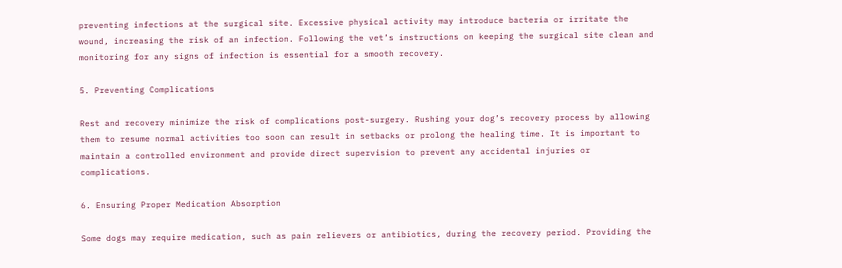preventing infections at the surgical site. Excessive physical activity may introduce bacteria or irritate the wound, increasing the risk of an infection. Following the vet’s instructions on keeping the surgical site clean and monitoring for any signs of infection is essential for a smooth recovery.

5. Preventing Complications

Rest and recovery minimize the risk of complications post-surgery. Rushing your dog’s recovery process by allowing them to resume normal activities too soon can result in setbacks or prolong the healing time. It is important to maintain a controlled environment and provide direct supervision to prevent any accidental injuries or complications.

6. Ensuring Proper Medication Absorption

Some dogs may require medication, such as pain relievers or antibiotics, during the recovery period. Providing the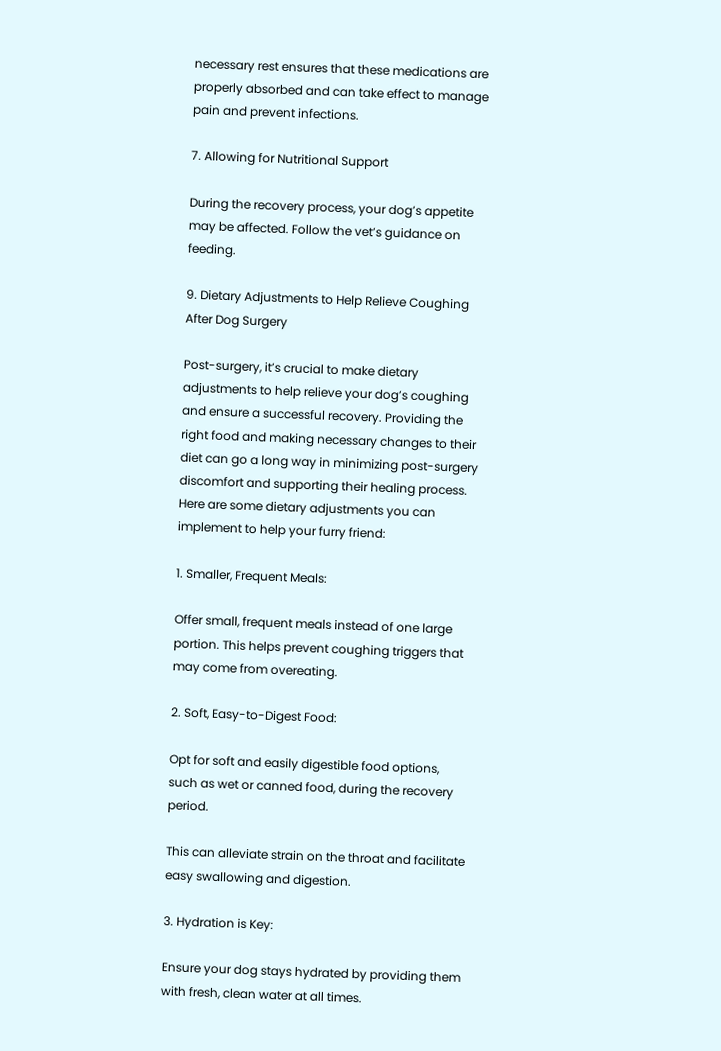necessary rest ensures that these medications are properly absorbed and can take effect to manage pain and prevent infections.

7. Allowing for Nutritional Support

During the recovery process, your dog’s appetite may be affected. Follow the vet’s guidance on feeding.

9. Dietary Adjustments to Help Relieve Coughing After Dog Surgery

Post-surgery, it’s crucial to make dietary adjustments to help relieve your dog’s coughing and ensure a successful recovery. Providing the right food and making necessary changes to their diet can go a long way in minimizing post-surgery discomfort and supporting their healing process. Here are some dietary adjustments you can implement to help your furry friend:

1. Smaller, Frequent Meals:

Offer small, frequent meals instead of one large portion. This helps prevent coughing triggers that may come from overeating.

2. Soft, Easy-to-Digest Food:

Opt for soft and easily digestible food options, such as wet or canned food, during the recovery period.

This can alleviate strain on the throat and facilitate easy swallowing and digestion.

3. Hydration is Key:

Ensure your dog stays hydrated by providing them with fresh, clean water at all times.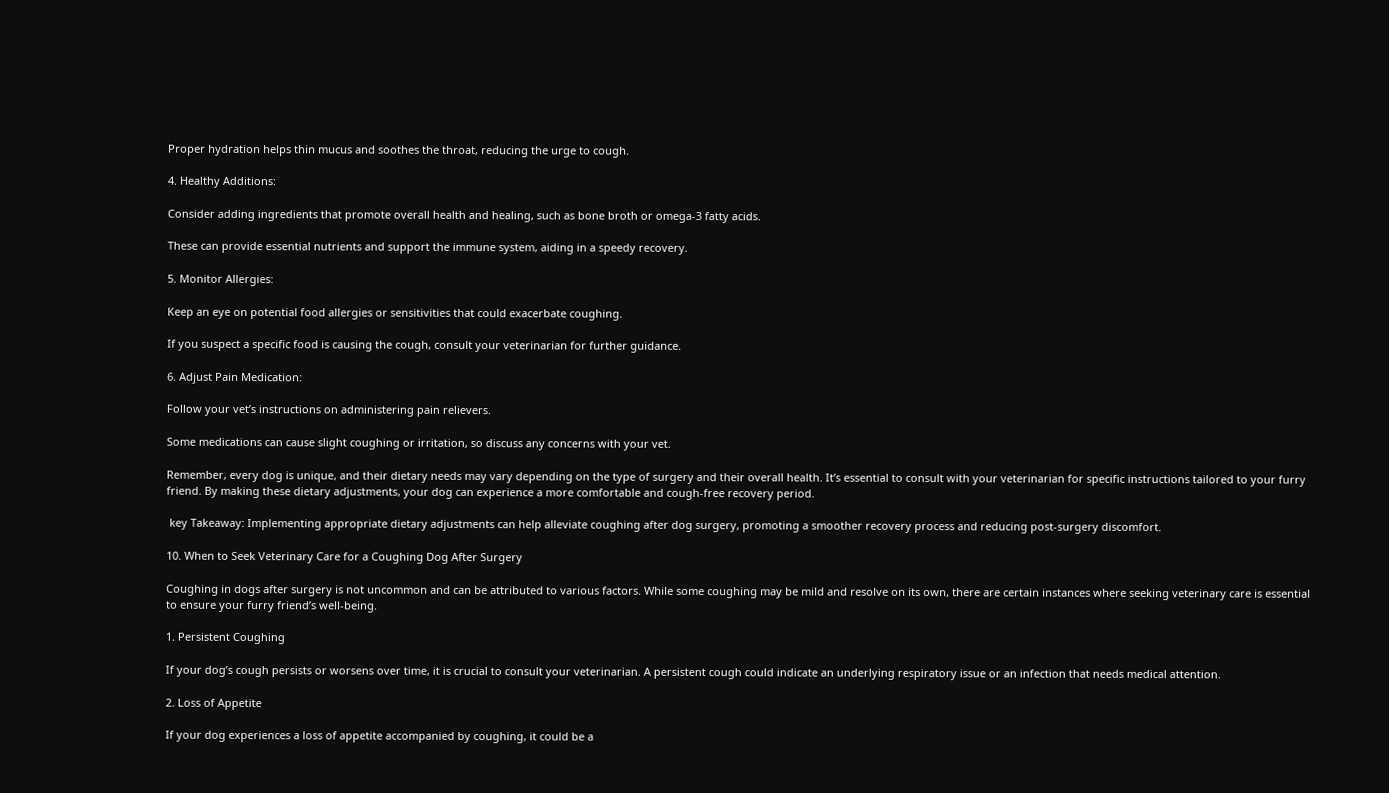Proper hydration helps thin mucus and soothes the throat, reducing the urge to cough.

4. Healthy Additions:

Consider adding ingredients that promote overall health and healing, such as bone broth or omega-3 fatty acids.

These can provide essential nutrients and support the immune system, aiding in a speedy recovery.

5. Monitor Allergies:

Keep an eye on potential food allergies or sensitivities that could exacerbate coughing.

If you suspect a specific food is causing the cough, consult your veterinarian for further guidance.

6. Adjust Pain Medication:

Follow your vet’s instructions on administering pain relievers.

Some medications can cause slight coughing or irritation, so discuss any concerns with your vet.

Remember, every dog is unique, and their dietary needs may vary depending on the type of surgery and their overall health. It’s essential to consult with your veterinarian for specific instructions tailored to your furry friend. By making these dietary adjustments, your dog can experience a more comfortable and cough-free recovery period.

 key Takeaway: Implementing appropriate dietary adjustments can help alleviate coughing after dog surgery, promoting a smoother recovery process and reducing post-surgery discomfort.

10. When to Seek Veterinary Care for a Coughing Dog After Surgery

Coughing in dogs after surgery is not uncommon and can be attributed to various factors. While some coughing may be mild and resolve on its own, there are certain instances where seeking veterinary care is essential to ensure your furry friend’s well-being.

1. Persistent Coughing

If your dog’s cough persists or worsens over time, it is crucial to consult your veterinarian. A persistent cough could indicate an underlying respiratory issue or an infection that needs medical attention.

2. Loss of Appetite

If your dog experiences a loss of appetite accompanied by coughing, it could be a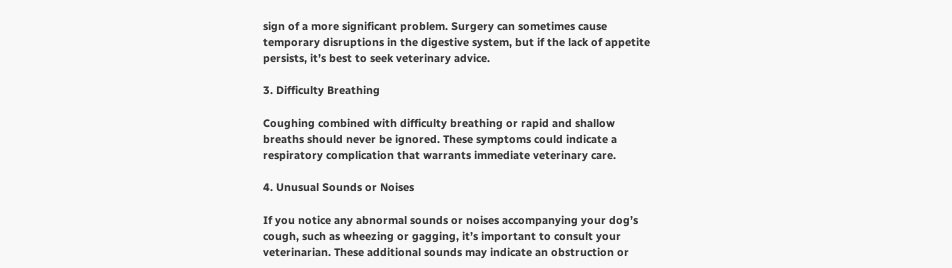sign of a more significant problem. Surgery can sometimes cause temporary disruptions in the digestive system, but if the lack of appetite persists, it’s best to seek veterinary advice.

3. Difficulty Breathing

Coughing combined with difficulty breathing or rapid and shallow breaths should never be ignored. These symptoms could indicate a respiratory complication that warrants immediate veterinary care.

4. Unusual Sounds or Noises

If you notice any abnormal sounds or noises accompanying your dog’s cough, such as wheezing or gagging, it’s important to consult your veterinarian. These additional sounds may indicate an obstruction or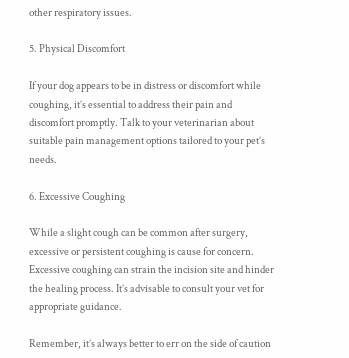other respiratory issues.

5. Physical Discomfort

If your dog appears to be in distress or discomfort while coughing, it’s essential to address their pain and discomfort promptly. Talk to your veterinarian about suitable pain management options tailored to your pet’s needs.

6. Excessive Coughing

While a slight cough can be common after surgery, excessive or persistent coughing is cause for concern. Excessive coughing can strain the incision site and hinder the healing process. It’s advisable to consult your vet for appropriate guidance.

Remember, it’s always better to err on the side of caution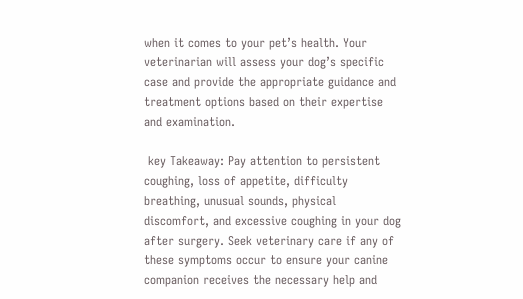when it comes to your pet’s health. Your veterinarian will assess your dog’s specific case and provide the appropriate guidance and treatment options based on their expertise and examination.

 key Takeaway: Pay attention to persistent coughing, loss of appetite, difficulty breathing, unusual sounds, physical discomfort, and excessive coughing in your dog after surgery. Seek veterinary care if any of these symptoms occur to ensure your canine companion receives the necessary help and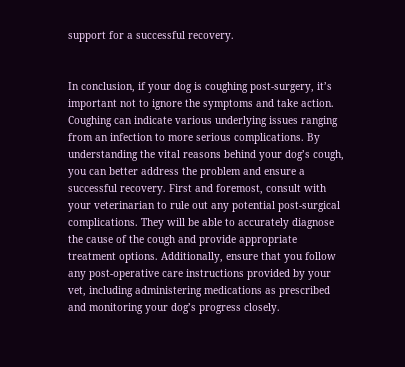support for a successful recovery.


In conclusion, if your dog is coughing post-surgery, it’s important not to ignore the symptoms and take action. Coughing can indicate various underlying issues ranging from an infection to more serious complications. By understanding the vital reasons behind your dog’s cough, you can better address the problem and ensure a successful recovery. First and foremost, consult with your veterinarian to rule out any potential post-surgical complications. They will be able to accurately diagnose the cause of the cough and provide appropriate treatment options. Additionally, ensure that you follow any post-operative care instructions provided by your vet, including administering medications as prescribed and monitoring your dog’s progress closely.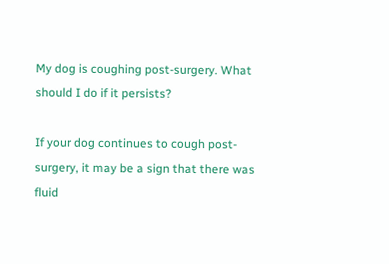My dog is coughing post-surgery. What should I do if it persists?

If your dog continues to cough post-surgery, it may be a sign that there was fluid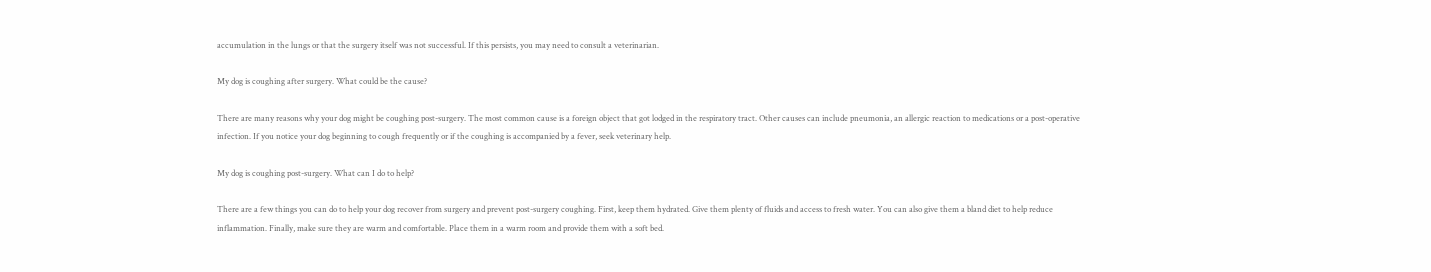accumulation in the lungs or that the surgery itself was not successful. If this persists, you may need to consult a veterinarian.

My dog is coughing after surgery. What could be the cause?

There are many reasons why your dog might be coughing post-surgery. The most common cause is a foreign object that got lodged in the respiratory tract. Other causes can include pneumonia, an allergic reaction to medications or a post-operative infection. If you notice your dog beginning to cough frequently or if the coughing is accompanied by a fever, seek veterinary help.

My dog is coughing post-surgery. What can I do to help?

There are a few things you can do to help your dog recover from surgery and prevent post-surgery coughing. First, keep them hydrated. Give them plenty of fluids and access to fresh water. You can also give them a bland diet to help reduce inflammation. Finally, make sure they are warm and comfortable. Place them in a warm room and provide them with a soft bed.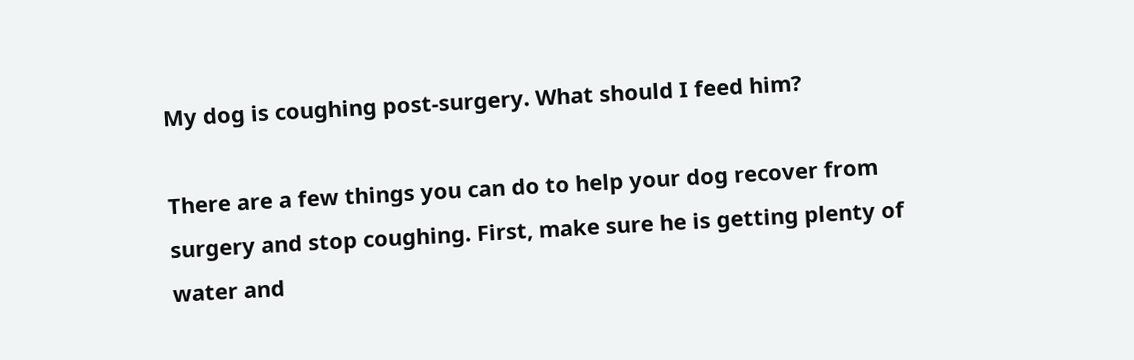My dog is coughing post-surgery. What should I feed him?

There are a few things you can do to help your dog recover from surgery and stop coughing. First, make sure he is getting plenty of water and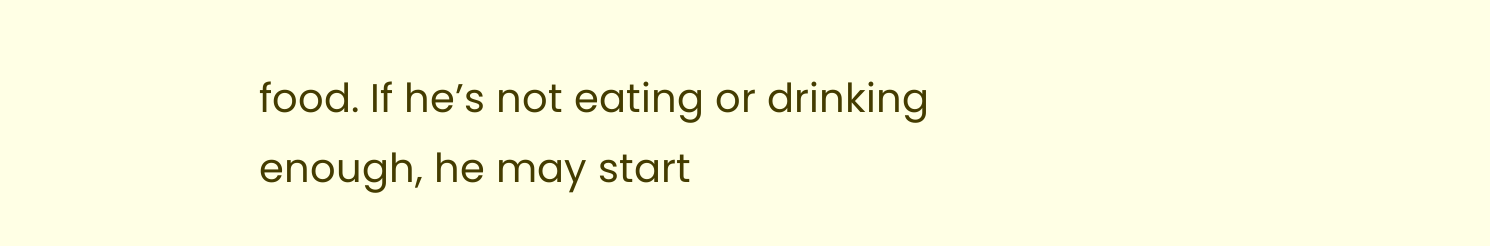food. If he’s not eating or drinking enough, he may start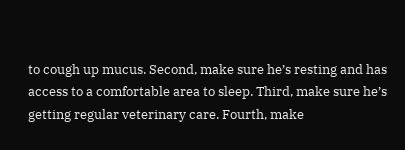to cough up mucus. Second, make sure he’s resting and has access to a comfortable area to sleep. Third, make sure he’s getting regular veterinary care. Fourth, make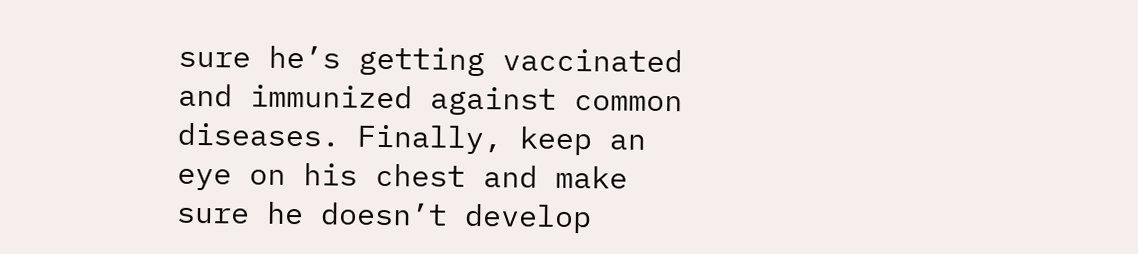sure he’s getting vaccinated and immunized against common diseases. Finally, keep an eye on his chest and make sure he doesn’t develop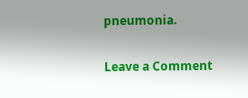pneumonia.

Leave a Comment